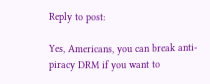Reply to post:

Yes, Americans, you can break anti-piracy DRM if you want to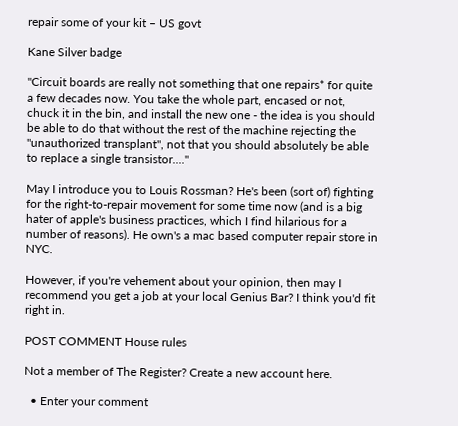repair some of your kit – US govt

Kane Silver badge

"Circuit boards are really not something that one repairs* for quite a few decades now. You take the whole part, encased or not, chuck it in the bin, and install the new one - the idea is you should be able to do that without the rest of the machine rejecting the "unauthorized transplant", not that you should absolutely be able to replace a single transistor...."

May I introduce you to Louis Rossman? He's been (sort of) fighting for the right-to-repair movement for some time now (and is a big hater of apple's business practices, which I find hilarious for a number of reasons). He own's a mac based computer repair store in NYC.

However, if you're vehement about your opinion, then may I recommend you get a job at your local Genius Bar? I think you'd fit right in.

POST COMMENT House rules

Not a member of The Register? Create a new account here.

  • Enter your comment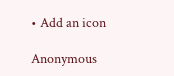• Add an icon

Anonymous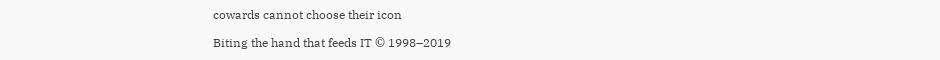cowards cannot choose their icon

Biting the hand that feeds IT © 1998–2019